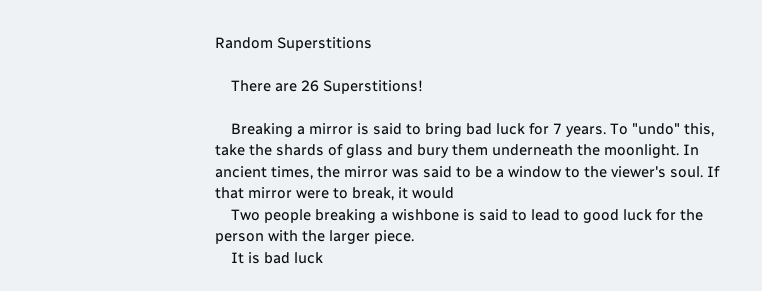Random Superstitions

    There are 26 Superstitions!

    Breaking a mirror is said to bring bad luck for 7 years. To "undo" this, take the shards of glass and bury them underneath the moonlight. In ancient times, the mirror was said to be a window to the viewer's soul. If that mirror were to break, it would
    Two people breaking a wishbone is said to lead to good luck for the person with the larger piece.
    It is bad luck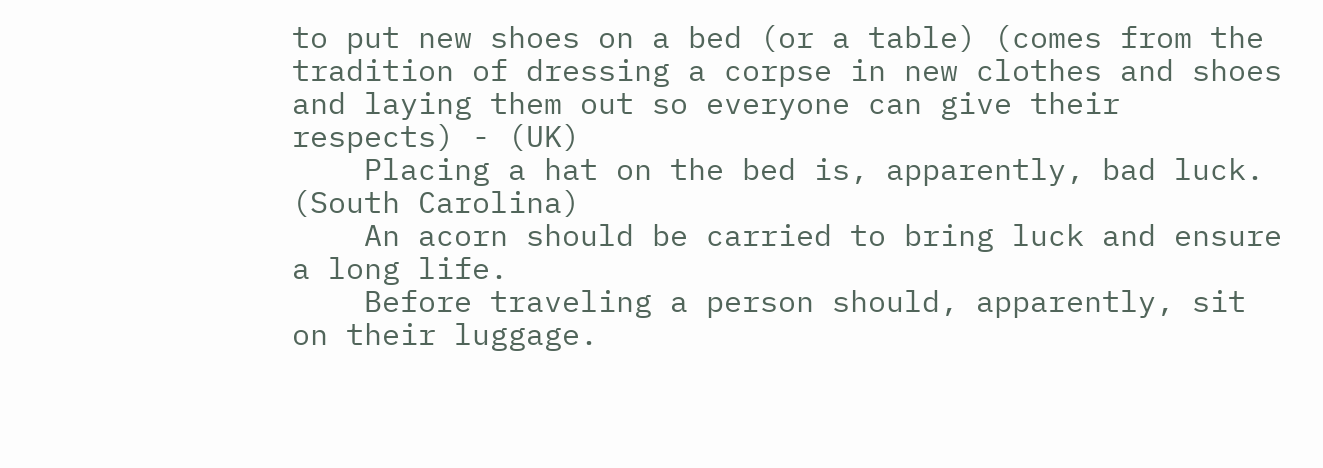to put new shoes on a bed (or a table) (comes from the tradition of dressing a corpse in new clothes and shoes and laying them out so everyone can give their respects) - (UK)
    Placing a hat on the bed is, apparently, bad luck. (South Carolina)
    An acorn should be carried to bring luck and ensure a long life.
    Before traveling a person should, apparently, sit on their luggage.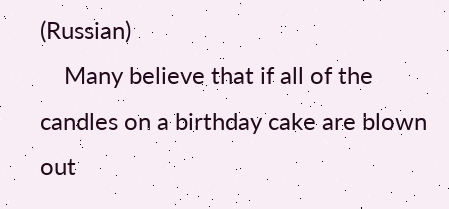(Russian)
    Many believe that if all of the candles on a birthday cake are blown out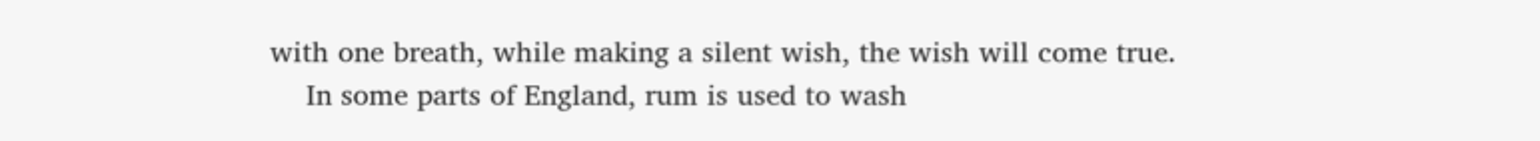with one breath, while making a silent wish, the wish will come true.
    In some parts of England, rum is used to wash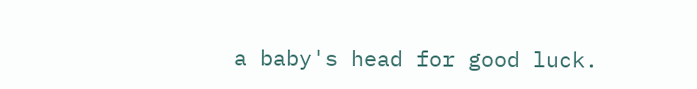a baby's head for good luck.